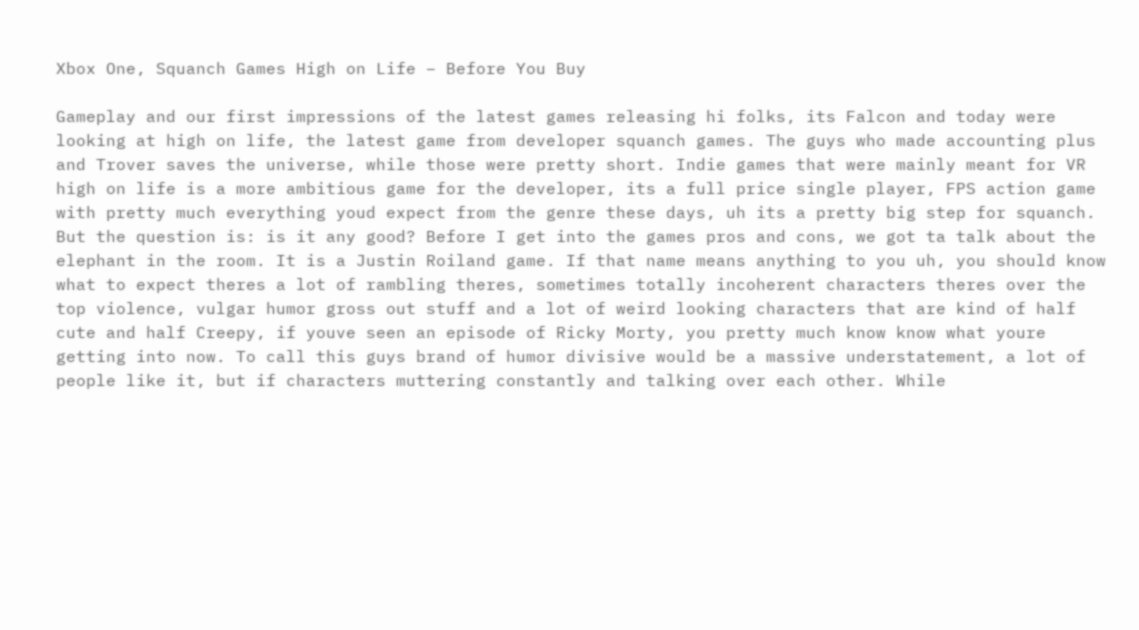Xbox One, Squanch Games High on Life – Before You Buy

Gameplay and our first impressions of the latest games releasing hi folks, its Falcon and today were looking at high on life, the latest game from developer squanch games. The guys who made accounting plus and Trover saves the universe, while those were pretty short. Indie games that were mainly meant for VR high on life is a more ambitious game for the developer, its a full price single player, FPS action game with pretty much everything youd expect from the genre these days, uh its a pretty big step for squanch. But the question is: is it any good? Before I get into the games pros and cons, we got ta talk about the elephant in the room. It is a Justin Roiland game. If that name means anything to you uh, you should know what to expect theres a lot of rambling theres, sometimes totally incoherent characters theres over the top violence, vulgar humor gross out stuff and a lot of weird looking characters that are kind of half cute and half Creepy, if youve seen an episode of Ricky Morty, you pretty much know know what youre getting into now. To call this guys brand of humor divisive would be a massive understatement, a lot of people like it, but if characters muttering constantly and talking over each other. While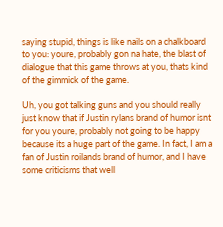saying stupid, things is like nails on a chalkboard to you: youre, probably gon na hate, the blast of dialogue that this game throws at you, thats kind of the gimmick of the game.

Uh, you got talking guns and you should really just know that if Justin rylans brand of humor isnt for you youre, probably not going to be happy because its a huge part of the game. In fact, I am a fan of Justin roilands brand of humor, and I have some criticisms that well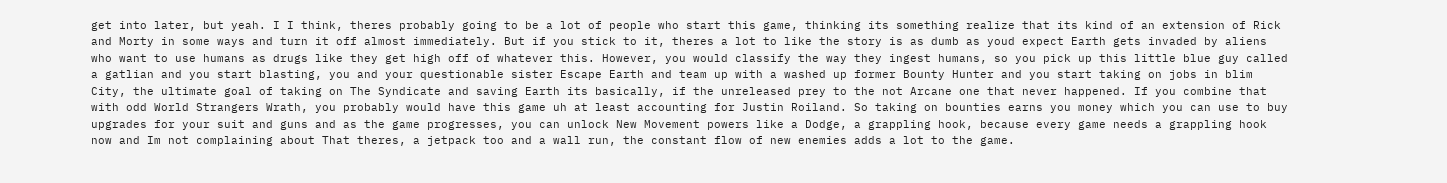get into later, but yeah. I I think, theres probably going to be a lot of people who start this game, thinking its something realize that its kind of an extension of Rick and Morty in some ways and turn it off almost immediately. But if you stick to it, theres a lot to like the story is as dumb as youd expect Earth gets invaded by aliens who want to use humans as drugs like they get high off of whatever this. However, you would classify the way they ingest humans, so you pick up this little blue guy called a gatlian and you start blasting, you and your questionable sister Escape Earth and team up with a washed up former Bounty Hunter and you start taking on jobs in blim City, the ultimate goal of taking on The Syndicate and saving Earth its basically, if the unreleased prey to the not Arcane one that never happened. If you combine that with odd World Strangers Wrath, you probably would have this game uh at least accounting for Justin Roiland. So taking on bounties earns you money which you can use to buy upgrades for your suit and guns and as the game progresses, you can unlock New Movement powers like a Dodge, a grappling hook, because every game needs a grappling hook now and Im not complaining about That theres, a jetpack too and a wall run, the constant flow of new enemies adds a lot to the game.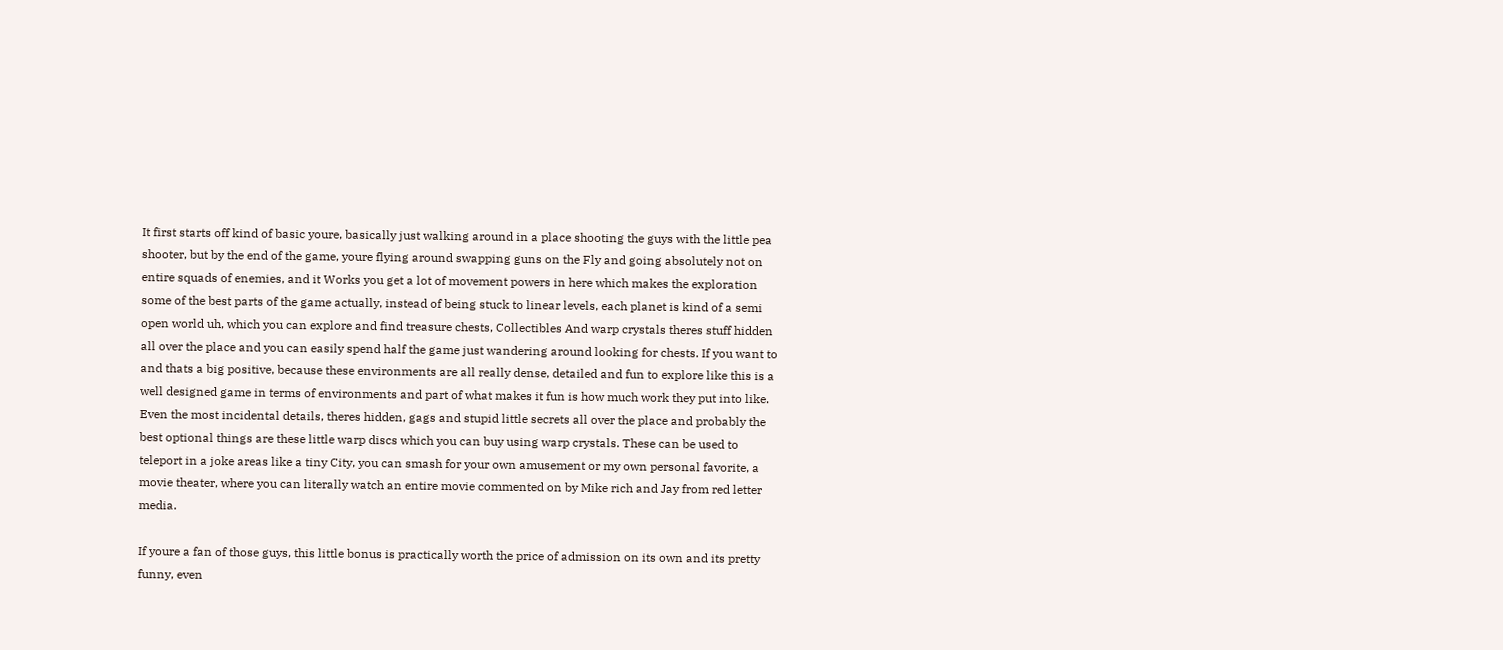It first starts off kind of basic youre, basically just walking around in a place shooting the guys with the little pea shooter, but by the end of the game, youre flying around swapping guns on the Fly and going absolutely not on entire squads of enemies, and it Works you get a lot of movement powers in here which makes the exploration some of the best parts of the game actually, instead of being stuck to linear levels, each planet is kind of a semi open world uh, which you can explore and find treasure chests, Collectibles And warp crystals theres stuff hidden all over the place and you can easily spend half the game just wandering around looking for chests. If you want to and thats a big positive, because these environments are all really dense, detailed and fun to explore like this is a well designed game in terms of environments and part of what makes it fun is how much work they put into like. Even the most incidental details, theres hidden, gags and stupid little secrets all over the place and probably the best optional things are these little warp discs which you can buy using warp crystals. These can be used to teleport in a joke areas like a tiny City, you can smash for your own amusement or my own personal favorite, a movie theater, where you can literally watch an entire movie commented on by Mike rich and Jay from red letter media.

If youre a fan of those guys, this little bonus is practically worth the price of admission on its own and its pretty funny, even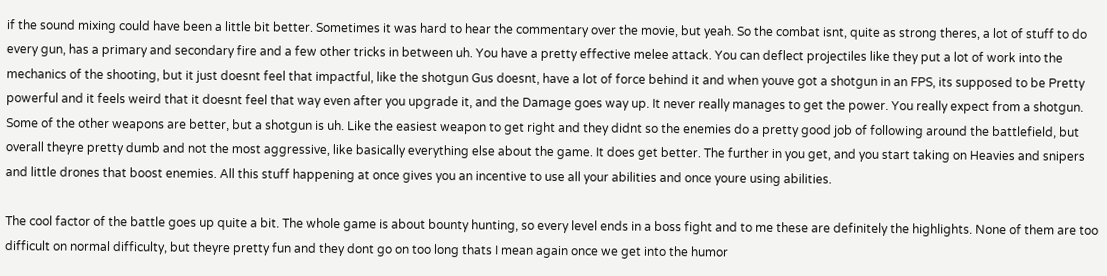if the sound mixing could have been a little bit better. Sometimes it was hard to hear the commentary over the movie, but yeah. So the combat isnt, quite as strong theres, a lot of stuff to do every gun, has a primary and secondary fire and a few other tricks in between uh. You have a pretty effective melee attack. You can deflect projectiles like they put a lot of work into the mechanics of the shooting, but it just doesnt feel that impactful, like the shotgun Gus doesnt, have a lot of force behind it and when youve got a shotgun in an FPS, its supposed to be Pretty powerful and it feels weird that it doesnt feel that way even after you upgrade it, and the Damage goes way up. It never really manages to get the power. You really expect from a shotgun. Some of the other weapons are better, but a shotgun is uh. Like the easiest weapon to get right and they didnt so the enemies do a pretty good job of following around the battlefield, but overall theyre pretty dumb and not the most aggressive, like basically everything else about the game. It does get better. The further in you get, and you start taking on Heavies and snipers and little drones that boost enemies. All this stuff happening at once gives you an incentive to use all your abilities and once youre using abilities.

The cool factor of the battle goes up quite a bit. The whole game is about bounty hunting, so every level ends in a boss fight and to me these are definitely the highlights. None of them are too difficult on normal difficulty, but theyre pretty fun and they dont go on too long thats I mean again once we get into the humor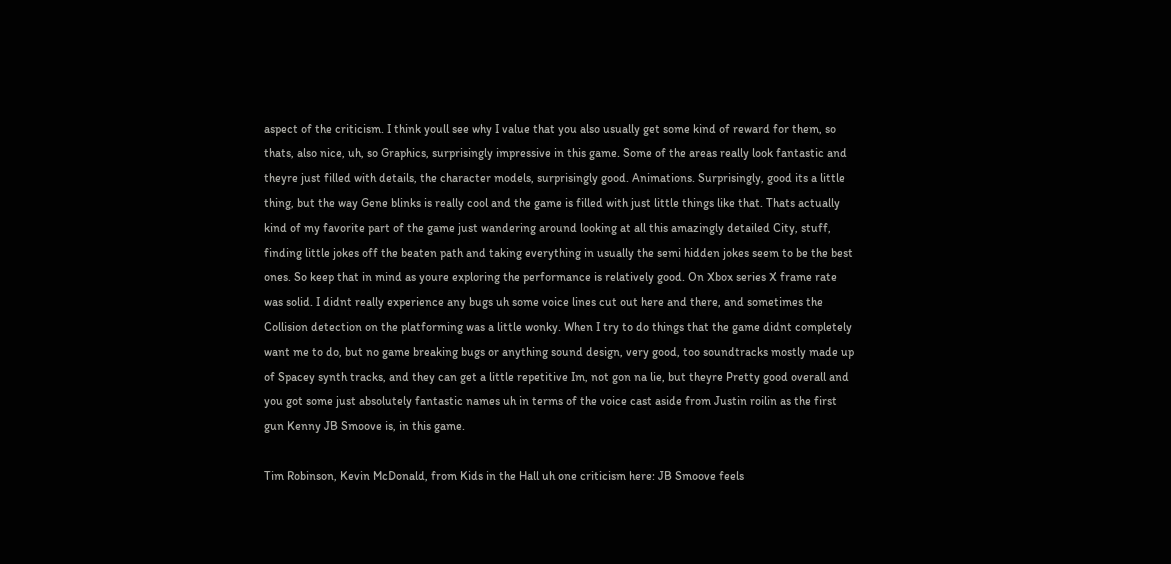aspect of the criticism. I think youll see why I value that you also usually get some kind of reward for them, so thats, also nice, uh, so Graphics, surprisingly impressive in this game. Some of the areas really look fantastic and theyre just filled with details, the character models, surprisingly good. Animations. Surprisingly, good its a little thing, but the way Gene blinks is really cool and the game is filled with just little things like that. Thats actually kind of my favorite part of the game just wandering around looking at all this amazingly detailed City, stuff, finding little jokes off the beaten path and taking everything in usually the semi hidden jokes seem to be the best ones. So keep that in mind as youre exploring the performance is relatively good. On Xbox series X frame rate was solid. I didnt really experience any bugs uh some voice lines cut out here and there, and sometimes the Collision detection on the platforming was a little wonky. When I try to do things that the game didnt completely want me to do, but no game breaking bugs or anything sound design, very good, too soundtracks mostly made up of Spacey synth tracks, and they can get a little repetitive Im, not gon na lie, but theyre Pretty good overall and you got some just absolutely fantastic names uh in terms of the voice cast aside from Justin roilin as the first gun Kenny JB Smoove is, in this game.

Tim Robinson, Kevin McDonald, from Kids in the Hall uh one criticism here: JB Smoove feels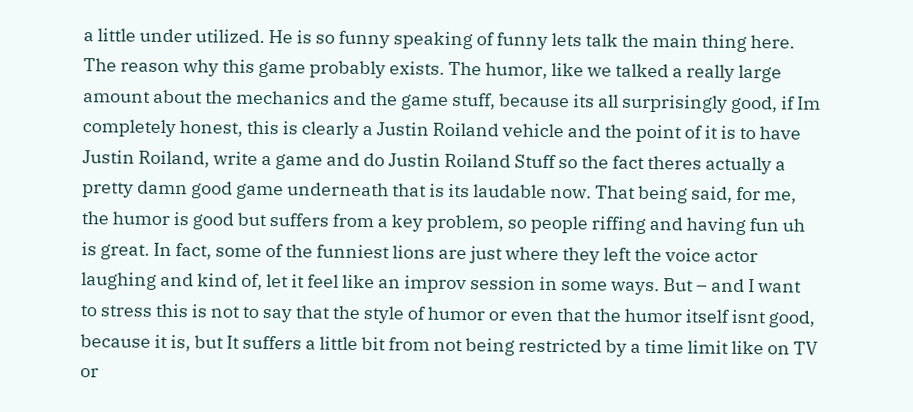a little under utilized. He is so funny speaking of funny lets talk the main thing here. The reason why this game probably exists. The humor, like we talked a really large amount about the mechanics and the game stuff, because its all surprisingly good, if Im completely honest, this is clearly a Justin Roiland vehicle and the point of it is to have Justin Roiland, write a game and do Justin Roiland Stuff so the fact theres actually a pretty damn good game underneath that is its laudable now. That being said, for me, the humor is good but suffers from a key problem, so people riffing and having fun uh is great. In fact, some of the funniest lions are just where they left the voice actor laughing and kind of, let it feel like an improv session in some ways. But – and I want to stress this is not to say that the style of humor or even that the humor itself isnt good, because it is, but It suffers a little bit from not being restricted by a time limit like on TV or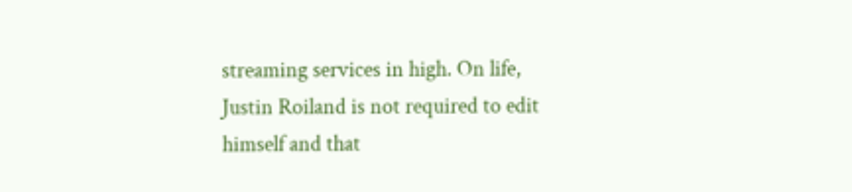streaming services in high. On life, Justin Roiland is not required to edit himself and that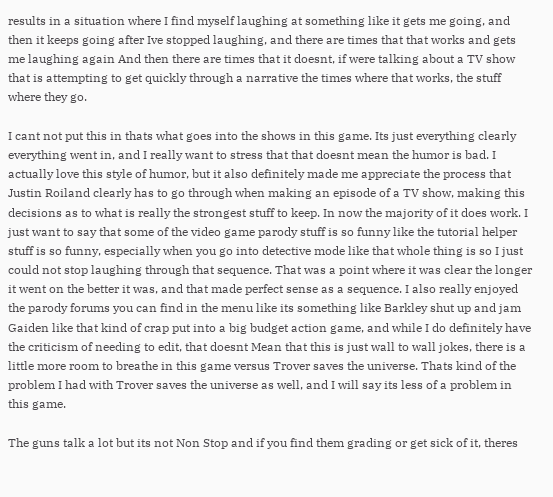results in a situation where I find myself laughing at something like it gets me going, and then it keeps going after Ive stopped laughing, and there are times that that works and gets me laughing again And then there are times that it doesnt, if were talking about a TV show that is attempting to get quickly through a narrative the times where that works, the stuff where they go.

I cant not put this in thats what goes into the shows in this game. Its just everything clearly everything went in, and I really want to stress that that doesnt mean the humor is bad. I actually love this style of humor, but it also definitely made me appreciate the process that Justin Roiland clearly has to go through when making an episode of a TV show, making this decisions as to what is really the strongest stuff to keep. In now the majority of it does work. I just want to say that some of the video game parody stuff is so funny like the tutorial helper stuff is so funny, especially when you go into detective mode like that whole thing is so I just could not stop laughing through that sequence. That was a point where it was clear the longer it went on the better it was, and that made perfect sense as a sequence. I also really enjoyed the parody forums you can find in the menu like its something like Barkley shut up and jam Gaiden like that kind of crap put into a big budget action game, and while I do definitely have the criticism of needing to edit, that doesnt Mean that this is just wall to wall jokes, there is a little more room to breathe in this game versus Trover saves the universe. Thats kind of the problem I had with Trover saves the universe as well, and I will say its less of a problem in this game.

The guns talk a lot but its not Non Stop and if you find them grading or get sick of it, theres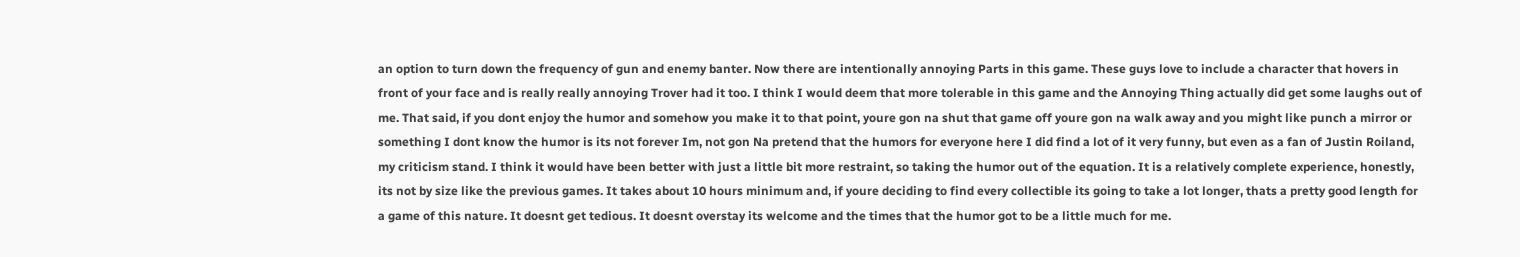an option to turn down the frequency of gun and enemy banter. Now there are intentionally annoying Parts in this game. These guys love to include a character that hovers in front of your face and is really really annoying Trover had it too. I think I would deem that more tolerable in this game and the Annoying Thing actually did get some laughs out of me. That said, if you dont enjoy the humor and somehow you make it to that point, youre gon na shut that game off youre gon na walk away and you might like punch a mirror or something I dont know the humor is its not forever Im, not gon Na pretend that the humors for everyone here I did find a lot of it very funny, but even as a fan of Justin Roiland, my criticism stand. I think it would have been better with just a little bit more restraint, so taking the humor out of the equation. It is a relatively complete experience, honestly, its not by size like the previous games. It takes about 10 hours minimum and, if youre deciding to find every collectible its going to take a lot longer, thats a pretty good length for a game of this nature. It doesnt get tedious. It doesnt overstay its welcome and the times that the humor got to be a little much for me.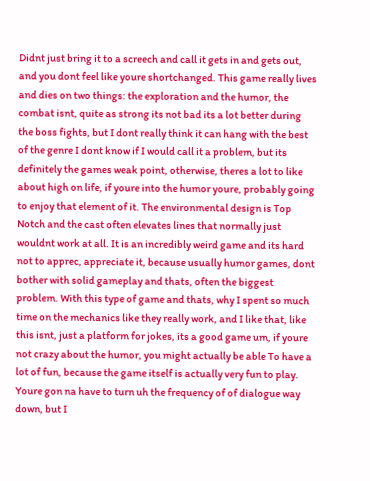Didnt just bring it to a screech and call it gets in and gets out, and you dont feel like youre shortchanged. This game really lives and dies on two things: the exploration and the humor, the combat isnt, quite as strong its not bad its a lot better during the boss fights, but I dont really think it can hang with the best of the genre I dont know if I would call it a problem, but its definitely the games weak point, otherwise, theres a lot to like about high on life, if youre into the humor youre, probably going to enjoy that element of it. The environmental design is Top Notch and the cast often elevates lines that normally just wouldnt work at all. It is an incredibly weird game and its hard not to apprec, appreciate it, because usually humor games, dont bother with solid gameplay and thats, often the biggest problem. With this type of game and thats, why I spent so much time on the mechanics like they really work, and I like that, like this isnt, just a platform for jokes, its a good game um, if youre not crazy about the humor, you might actually be able To have a lot of fun, because the game itself is actually very fun to play. Youre gon na have to turn uh the frequency of of dialogue way down, but I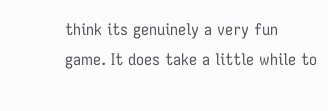think its genuinely a very fun game. It does take a little while to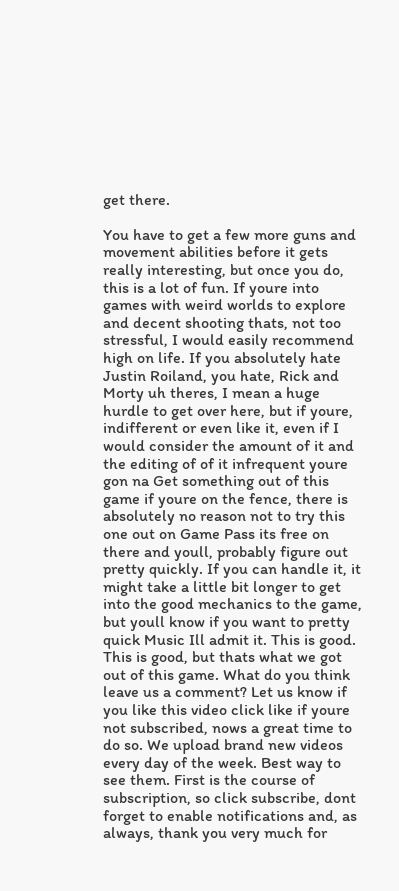get there.

You have to get a few more guns and movement abilities before it gets really interesting, but once you do, this is a lot of fun. If youre into games with weird worlds to explore and decent shooting thats, not too stressful, I would easily recommend high on life. If you absolutely hate Justin Roiland, you hate, Rick and Morty uh theres, I mean a huge hurdle to get over here, but if youre, indifferent or even like it, even if I would consider the amount of it and the editing of of it infrequent youre gon na Get something out of this game if youre on the fence, there is absolutely no reason not to try this one out on Game Pass its free on there and youll, probably figure out pretty quickly. If you can handle it, it might take a little bit longer to get into the good mechanics to the game, but youll know if you want to pretty quick Music Ill admit it. This is good. This is good, but thats what we got out of this game. What do you think leave us a comment? Let us know if you like this video click like if youre not subscribed, nows a great time to do so. We upload brand new videos every day of the week. Best way to see them. First is the course of subscription, so click subscribe, dont forget to enable notifications and, as always, thank you very much for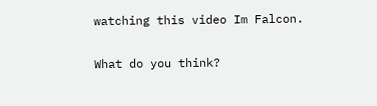watching this video Im Falcon.

What do you think?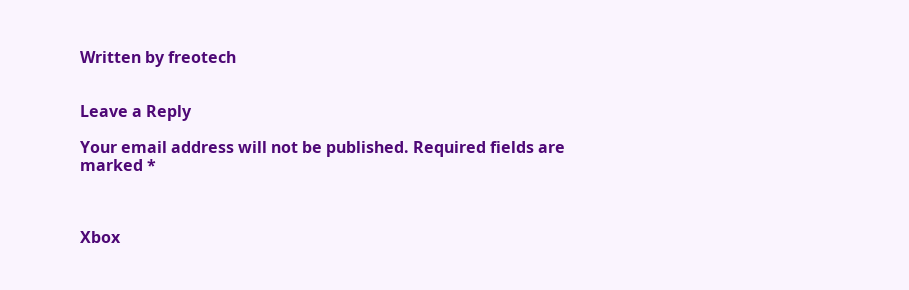Written by freotech


Leave a Reply

Your email address will not be published. Required fields are marked *



Xbox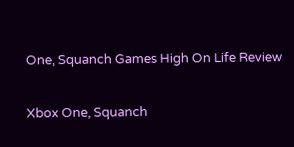One, Squanch Games High On Life Review

Xbox One, Squanch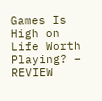Games Is High on Life Worth Playing? – REVIEW